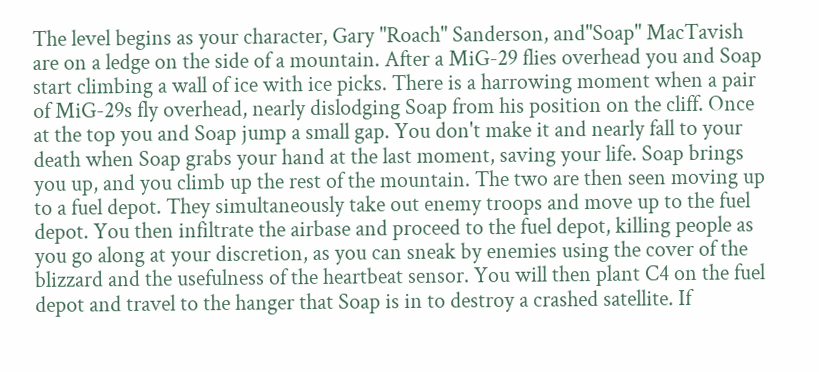The level begins as your character, Gary "Roach" Sanderson, and"Soap" MacTavish are on a ledge on the side of a mountain. After a MiG-29 flies overhead you and Soap start climbing a wall of ice with ice picks. There is a harrowing moment when a pair of MiG-29s fly overhead, nearly dislodging Soap from his position on the cliff. Once at the top you and Soap jump a small gap. You don't make it and nearly fall to your death when Soap grabs your hand at the last moment, saving your life. Soap brings you up, and you climb up the rest of the mountain. The two are then seen moving up to a fuel depot. They simultaneously take out enemy troops and move up to the fuel depot. You then infiltrate the airbase and proceed to the fuel depot, killing people as you go along at your discretion, as you can sneak by enemies using the cover of the blizzard and the usefulness of the heartbeat sensor. You will then plant C4 on the fuel depot and travel to the hanger that Soap is in to destroy a crashed satellite. If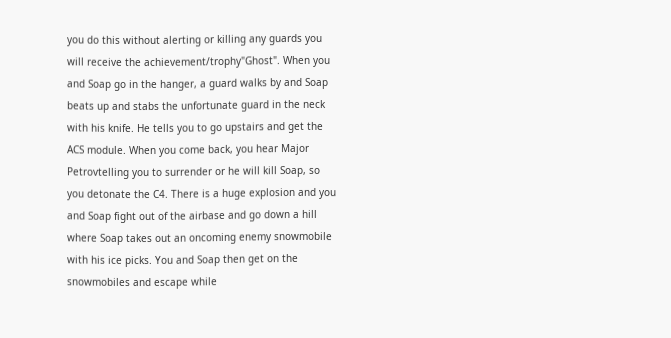you do this without alerting or killing any guards you will receive the achievement/trophy"Ghost". When you and Soap go in the hanger, a guard walks by and Soap beats up and stabs the unfortunate guard in the neck with his knife. He tells you to go upstairs and get the ACS module. When you come back, you hear Major Petrovtelling you to surrender or he will kill Soap, so you detonate the C4. There is a huge explosion and you and Soap fight out of the airbase and go down a hill where Soap takes out an oncoming enemy snowmobile with his ice picks. You and Soap then get on the snowmobiles and escape while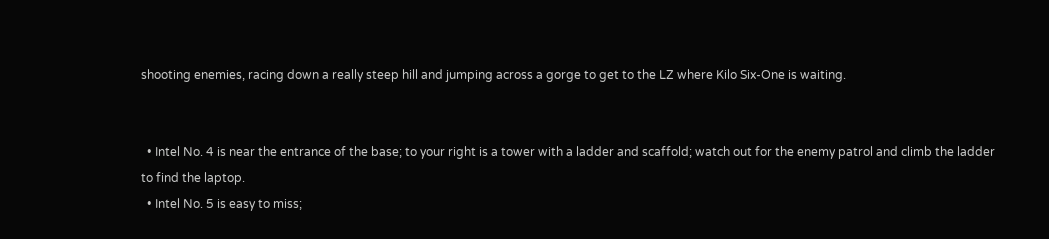shooting enemies, racing down a really steep hill and jumping across a gorge to get to the LZ where Kilo Six-One is waiting.


  • Intel No. 4 is near the entrance of the base; to your right is a tower with a ladder and scaffold; watch out for the enemy patrol and climb the ladder to find the laptop.
  • Intel No. 5 is easy to miss;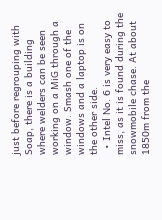just before regrouping with Soap, there is a building where welders can be seen working on a MiG through a window. Smash one of the windows and a laptop is on the other side.
  • Intel No. 6 is very easy to miss, as it is found during the snowmobile chase. At about 1850m from the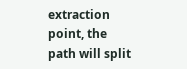extraction point, the path will split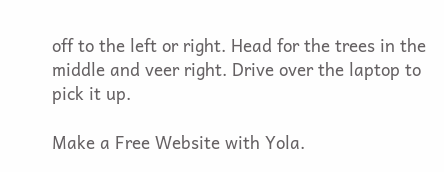off to the left or right. Head for the trees in the middle and veer right. Drive over the laptop to pick it up.

Make a Free Website with Yola.